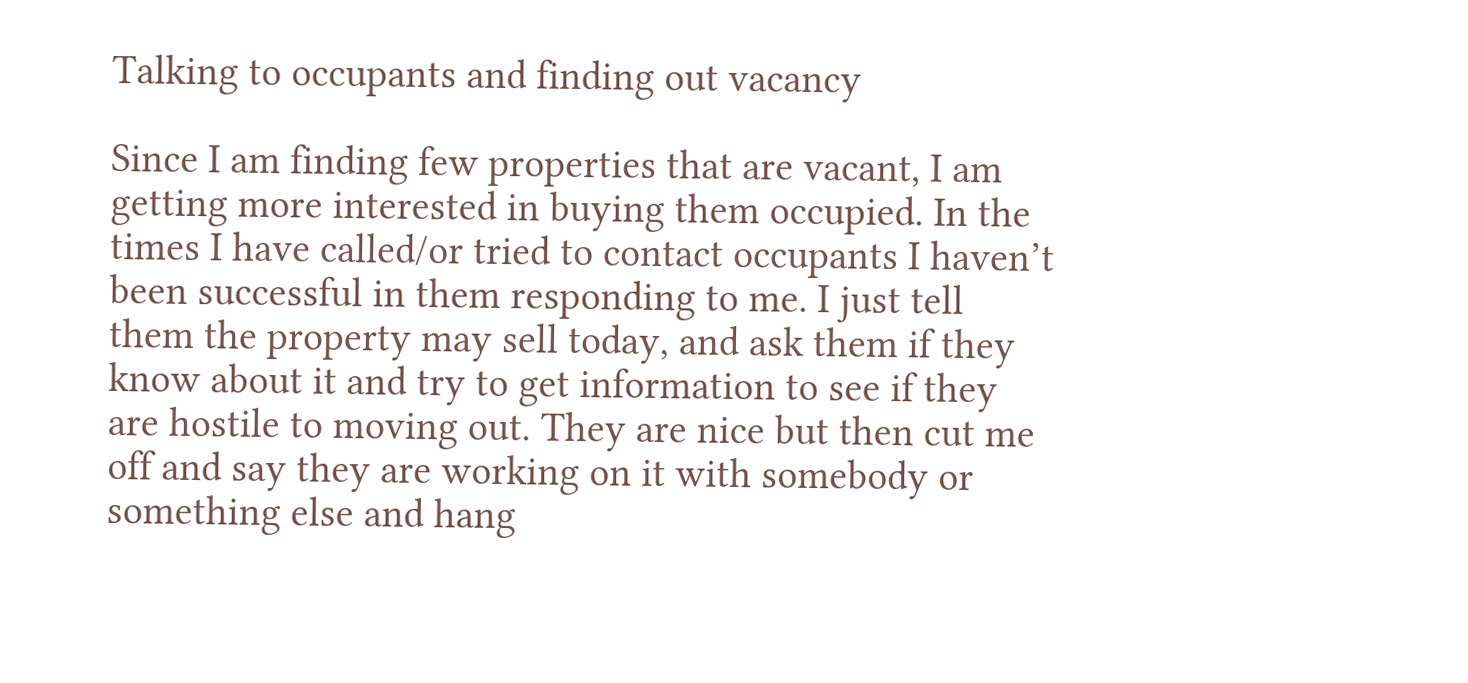Talking to occupants and finding out vacancy

Since I am finding few properties that are vacant, I am getting more interested in buying them occupied. In the times I have called/or tried to contact occupants I haven’t been successful in them responding to me. I just tell them the property may sell today, and ask them if they know about it and try to get information to see if they are hostile to moving out. They are nice but then cut me off and say they are working on it with somebody or something else and hang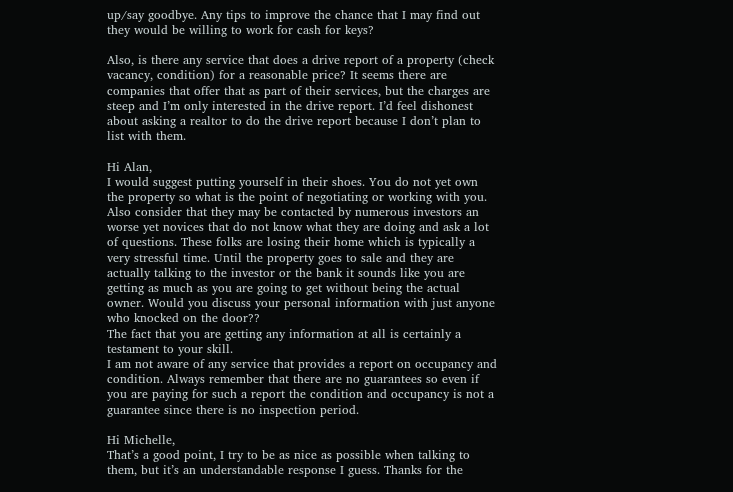up/say goodbye. Any tips to improve the chance that I may find out they would be willing to work for cash for keys?

Also, is there any service that does a drive report of a property (check vacancy, condition) for a reasonable price? It seems there are companies that offer that as part of their services, but the charges are steep and I’m only interested in the drive report. I’d feel dishonest about asking a realtor to do the drive report because I don’t plan to list with them.

Hi Alan,
I would suggest putting yourself in their shoes. You do not yet own the property so what is the point of negotiating or working with you. Also consider that they may be contacted by numerous investors an worse yet novices that do not know what they are doing and ask a lot of questions. These folks are losing their home which is typically a very stressful time. Until the property goes to sale and they are actually talking to the investor or the bank it sounds like you are getting as much as you are going to get without being the actual owner. Would you discuss your personal information with just anyone who knocked on the door??
The fact that you are getting any information at all is certainly a testament to your skill.
I am not aware of any service that provides a report on occupancy and condition. Always remember that there are no guarantees so even if you are paying for such a report the condition and occupancy is not a guarantee since there is no inspection period.

Hi Michelle,
That’s a good point, I try to be as nice as possible when talking to them, but it’s an understandable response I guess. Thanks for the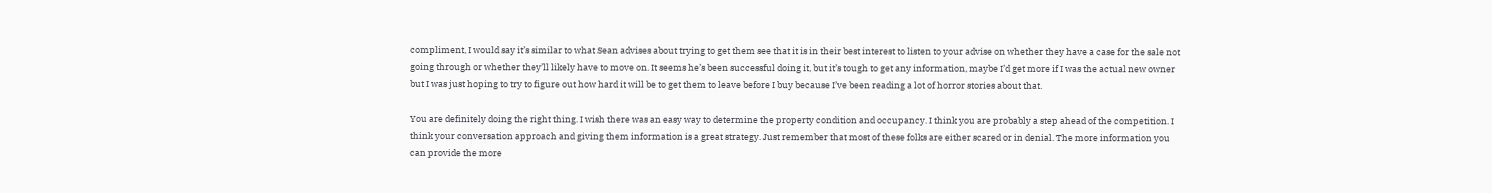compliment, I would say it’s similar to what Sean advises about trying to get them see that it is in their best interest to listen to your advise on whether they have a case for the sale not going through or whether they’ll likely have to move on. It seems he’s been successful doing it, but it’s tough to get any information, maybe I’d get more if I was the actual new owner but I was just hoping to try to figure out how hard it will be to get them to leave before I buy because I’ve been reading a lot of horror stories about that.

You are definitely doing the right thing. I wish there was an easy way to determine the property condition and occupancy. I think you are probably a step ahead of the competition. I think your conversation approach and giving them information is a great strategy. Just remember that most of these folks are either scared or in denial. The more information you can provide the more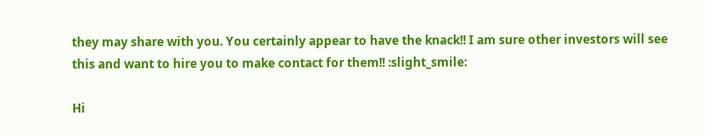they may share with you. You certainly appear to have the knack!! I am sure other investors will see this and want to hire you to make contact for them!! :slight_smile:

Hi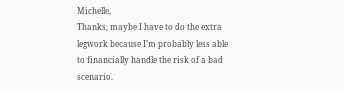Michelle,
Thanks, maybe I have to do the extra legwork because I’m probably less able to financially handle the risk of a bad scenario.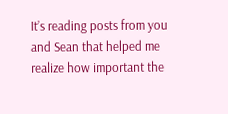It’s reading posts from you and Sean that helped me realize how important the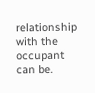relationship with the occupant can be.